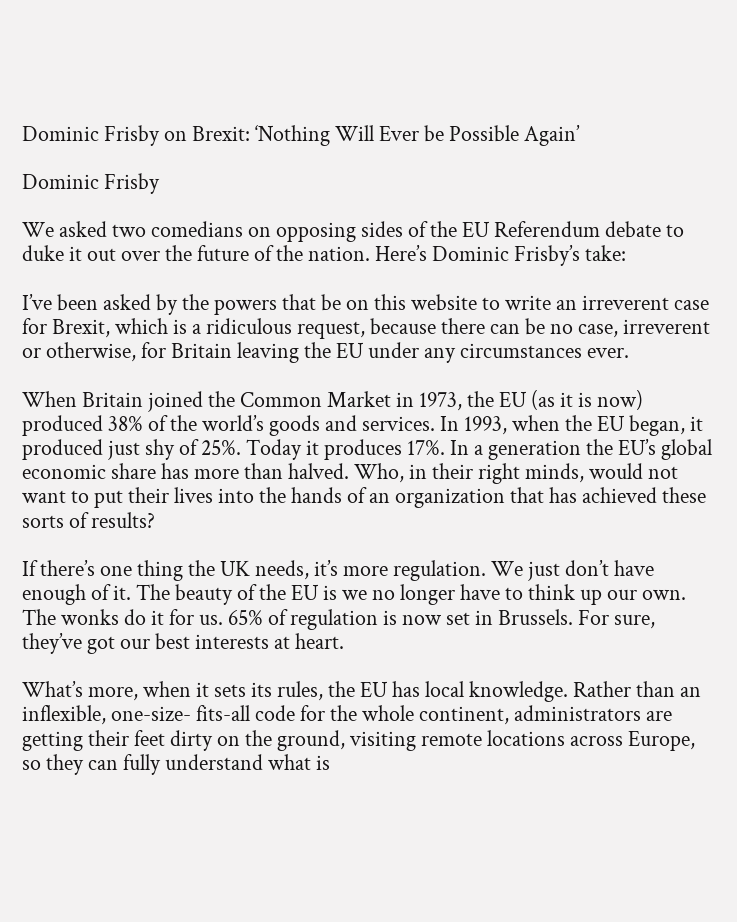Dominic Frisby on Brexit: ‘Nothing Will Ever be Possible Again’

Dominic Frisby

We asked two comedians on opposing sides of the EU Referendum debate to duke it out over the future of the nation. Here’s Dominic Frisby’s take:

I’ve been asked by the powers that be on this website to write an irreverent case for Brexit, which is a ridiculous request, because there can be no case, irreverent or otherwise, for Britain leaving the EU under any circumstances ever.

When Britain joined the Common Market in 1973, the EU (as it is now) produced 38% of the world’s goods and services. In 1993, when the EU began, it produced just shy of 25%. Today it produces 17%. In a generation the EU’s global economic share has more than halved. Who, in their right minds, would not want to put their lives into the hands of an organization that has achieved these sorts of results?

If there’s one thing the UK needs, it’s more regulation. We just don’t have enough of it. The beauty of the EU is we no longer have to think up our own. The wonks do it for us. 65% of regulation is now set in Brussels. For sure, they’ve got our best interests at heart.

What’s more, when it sets its rules, the EU has local knowledge. Rather than an inflexible, one-size- fits-all code for the whole continent, administrators are getting their feet dirty on the ground, visiting remote locations across Europe, so they can fully understand what is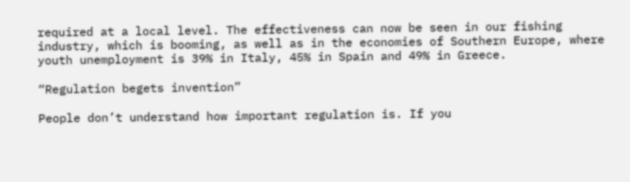required at a local level. The effectiveness can now be seen in our fishing industry, which is booming, as well as in the economies of Southern Europe, where youth unemployment is 39% in Italy, 45% in Spain and 49% in Greece.

“Regulation begets invention”

People don’t understand how important regulation is. If you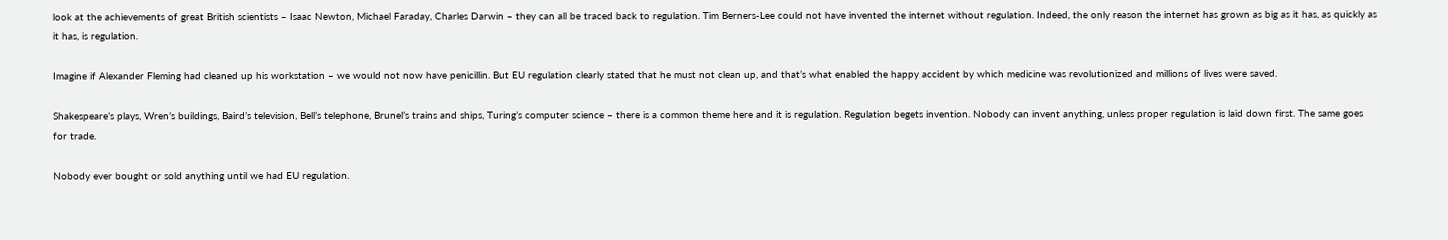look at the achievements of great British scientists – Isaac Newton, Michael Faraday, Charles Darwin – they can all be traced back to regulation. Tim Berners-Lee could not have invented the internet without regulation. Indeed, the only reason the internet has grown as big as it has, as quickly as it has, is regulation.

Imagine if Alexander Fleming had cleaned up his workstation – we would not now have penicillin. But EU regulation clearly stated that he must not clean up, and that’s what enabled the happy accident by which medicine was revolutionized and millions of lives were saved.

Shakespeare’s plays, Wren’s buildings, Baird’s television, Bell’s telephone, Brunel’s trains and ships, Turing’s computer science – there is a common theme here and it is regulation. Regulation begets invention. Nobody can invent anything, unless proper regulation is laid down first. The same goes for trade.

Nobody ever bought or sold anything until we had EU regulation.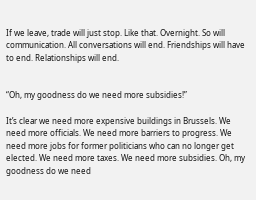If we leave, trade will just stop. Like that. Overnight. So will communication. All conversations will end. Friendships will have to end. Relationships will end.


“Oh, my goodness do we need more subsidies!”

It’s clear we need more expensive buildings in Brussels. We need more officials. We need more barriers to progress. We need more jobs for former politicians who can no longer get elected. We need more taxes. We need more subsidies. Oh, my goodness do we need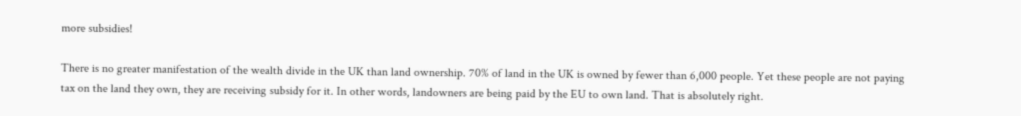more subsidies!

There is no greater manifestation of the wealth divide in the UK than land ownership. 70% of land in the UK is owned by fewer than 6,000 people. Yet these people are not paying tax on the land they own, they are receiving subsidy for it. In other words, landowners are being paid by the EU to own land. That is absolutely right.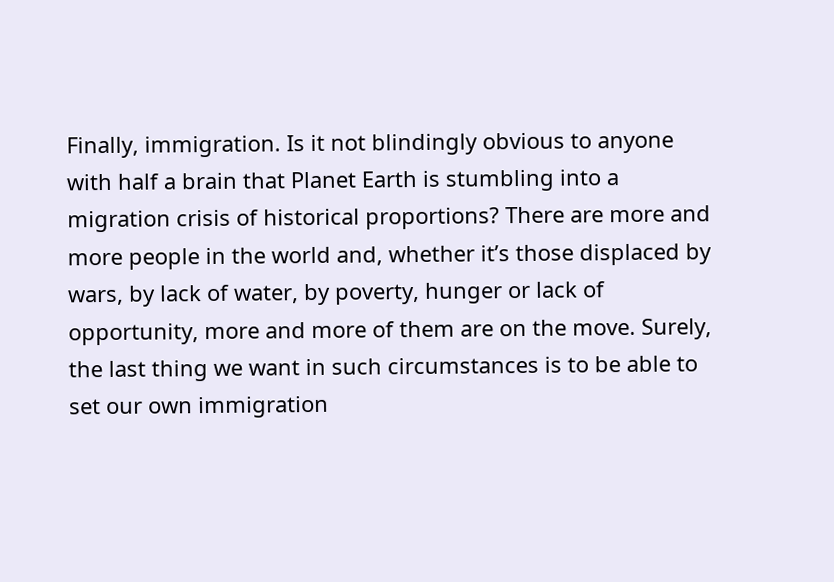Finally, immigration. Is it not blindingly obvious to anyone with half a brain that Planet Earth is stumbling into a migration crisis of historical proportions? There are more and more people in the world and, whether it’s those displaced by wars, by lack of water, by poverty, hunger or lack of opportunity, more and more of them are on the move. Surely, the last thing we want in such circumstances is to be able to set our own immigration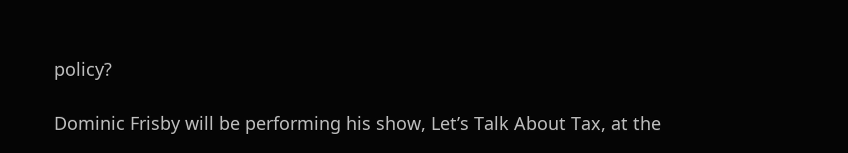policy?

Dominic Frisby will be performing his show, Let’s Talk About Tax, at the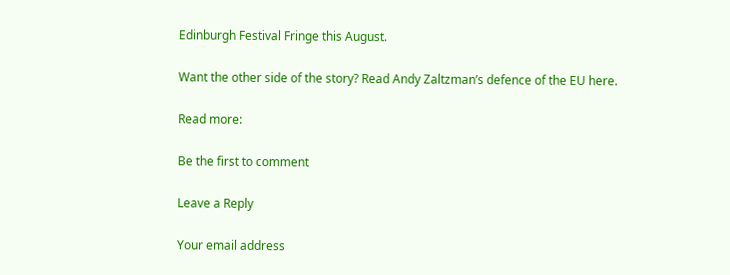Edinburgh Festival Fringe this August.

Want the other side of the story? Read Andy Zaltzman’s defence of the EU here.

Read more:

Be the first to comment

Leave a Reply

Your email address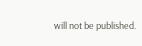will not be published.